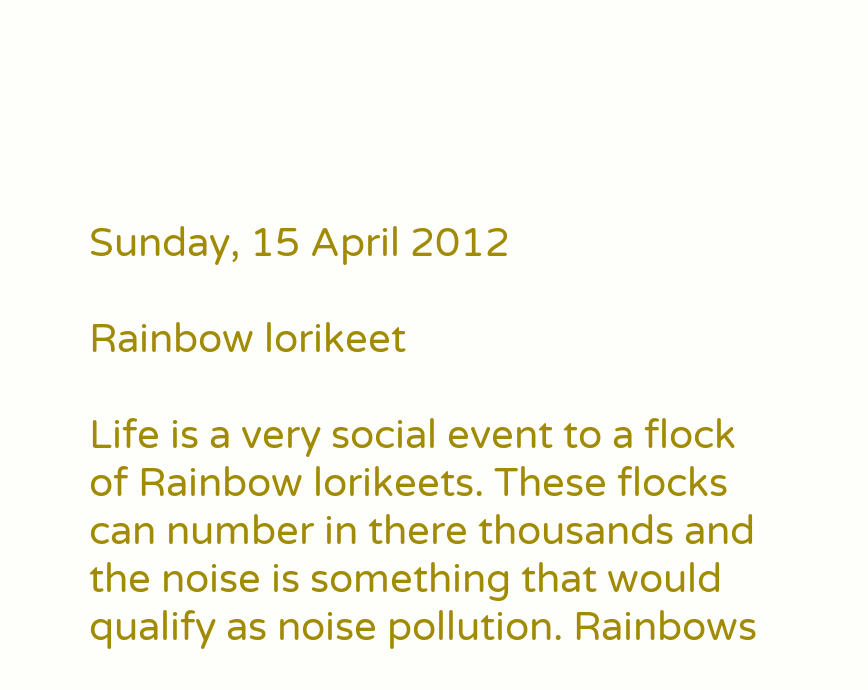Sunday, 15 April 2012

Rainbow lorikeet

Life is a very social event to a flock of Rainbow lorikeets. These flocks can number in there thousands and the noise is something that would qualify as noise pollution. Rainbows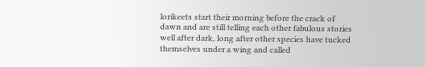lorikeets start their morning before the crack of dawn and are still telling each other fabulous stories well after dark, long after other species have tucked themselves under a wing and called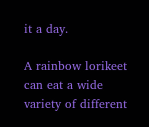it a day.

A rainbow lorikeet can eat a wide variety of different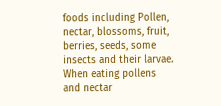foods including Pollen, nectar, blossoms, fruit, berries, seeds, some insects and their larvae. When eating pollens and nectar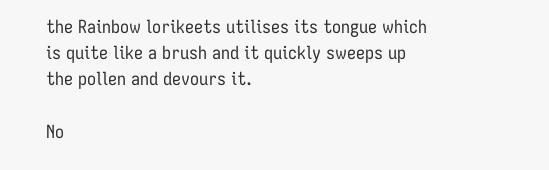the Rainbow lorikeets utilises its tongue which is quite like a brush and it quickly sweeps up the pollen and devours it.

No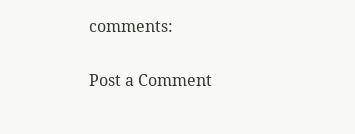comments:

Post a Comment